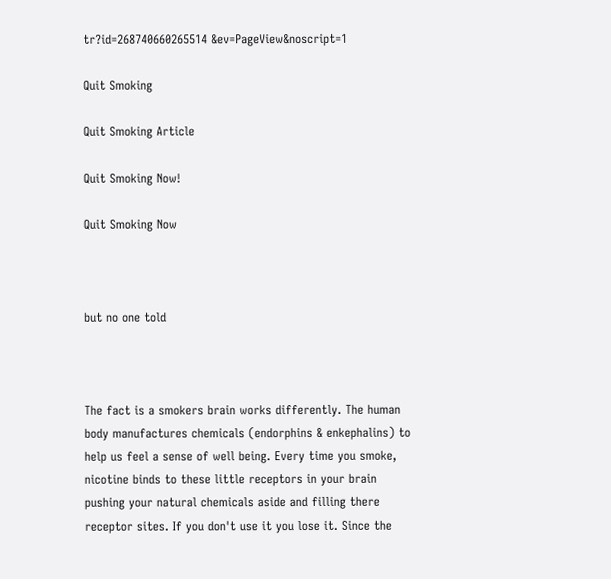tr?id=268740660265514 &ev=PageView&noscript=1

Quit Smoking

Quit Smoking Article

Quit Smoking Now!

Quit Smoking Now



but no one told



The fact is a smokers brain works differently. The human body manufactures chemicals (endorphins & enkephalins) to help us feel a sense of well being. Every time you smoke, nicotine binds to these little receptors in your brain pushing your natural chemicals aside and filling there receptor sites. If you don't use it you lose it. Since the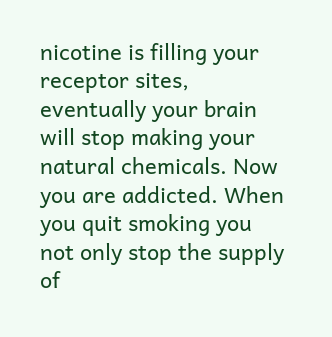nicotine is filling your receptor sites, eventually your brain will stop making your natural chemicals. Now you are addicted. When you quit smoking you not only stop the supply of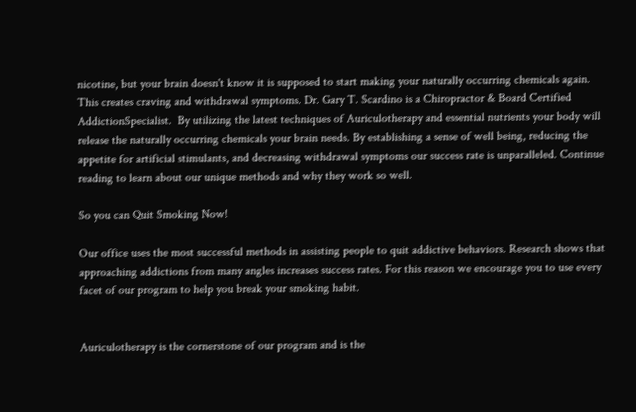nicotine, but your brain doesn't know it is supposed to start making your naturally occurring chemicals again. This creates craving and withdrawal symptoms. Dr. Gary T. Scardino is a Chiropractor & Board Certified AddictionSpecialist.  By utilizing the latest techniques of Auriculotherapy and essential nutrients your body will release the naturally occurring chemicals your brain needs. By establishing a sense of well being, reducing the appetite for artificial stimulants, and decreasing withdrawal symptoms our success rate is unparalleled. Continue reading to learn about our unique methods and why they work so well.

So you can Quit Smoking Now!

Our office uses the most successful methods in assisting people to quit addictive behaviors. Research shows that approaching addictions from many angles increases success rates. For this reason we encourage you to use every facet of our program to help you break your smoking habit.


Auriculotherapy is the cornerstone of our program and is the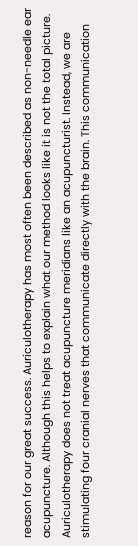reason for our great success. Auriculotherapy has most often been described as non-needle ear acupuncture. Although this helps to explain what our method looks like it is not the total picture. Auriculotherapy does not treat acupuncture meridians like an acupuncturist. Instead, we are stimulating four cranial nerves that communicate directly with the brain. This communication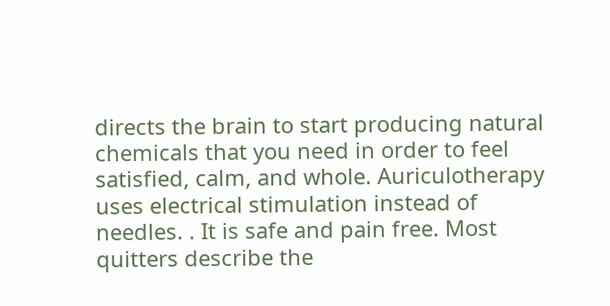directs the brain to start producing natural chemicals that you need in order to feel satisfied, calm, and whole. Auriculotherapy uses electrical stimulation instead of needles. . It is safe and pain free. Most quitters describe the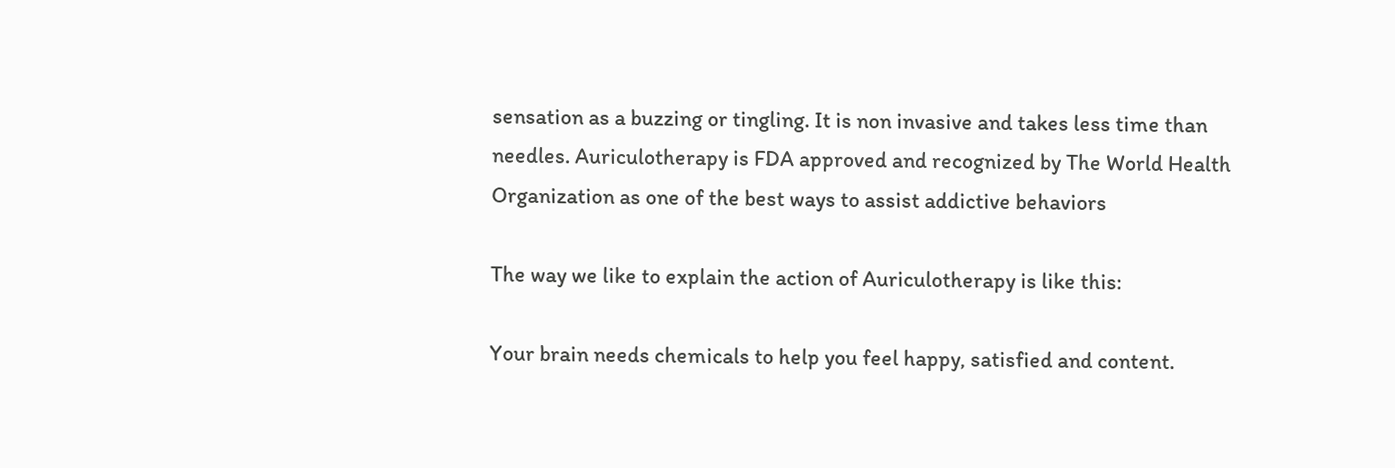sensation as a buzzing or tingling. It is non invasive and takes less time than needles. Auriculotherapy is FDA approved and recognized by The World Health Organization as one of the best ways to assist addictive behaviors

The way we like to explain the action of Auriculotherapy is like this:

Your brain needs chemicals to help you feel happy, satisfied and content.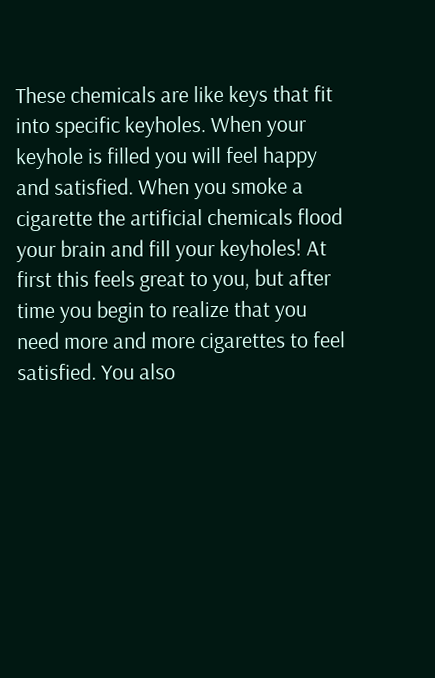These chemicals are like keys that fit into specific keyholes. When your keyhole is filled you will feel happy and satisfied. When you smoke a cigarette the artificial chemicals flood your brain and fill your keyholes! At first this feels great to you, but after time you begin to realize that you need more and more cigarettes to feel satisfied. You also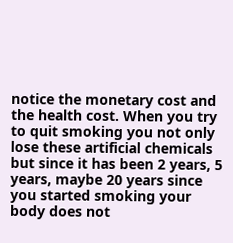notice the monetary cost and the health cost. When you try to quit smoking you not only lose these artificial chemicals but since it has been 2 years, 5 years, maybe 20 years since you started smoking your body does not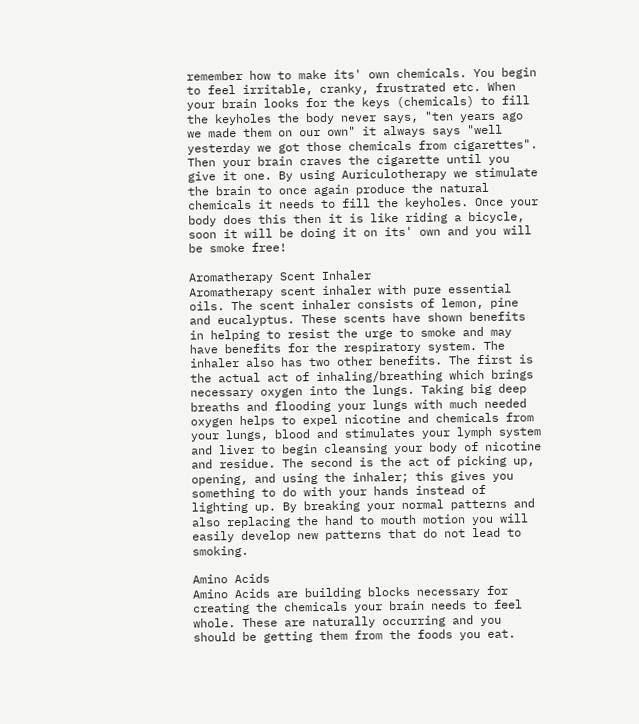remember how to make its' own chemicals. You begin to feel irritable, cranky, frustrated etc. When your brain looks for the keys (chemicals) to fill the keyholes the body never says, "ten years ago we made them on our own" it always says "well yesterday we got those chemicals from cigarettes". Then your brain craves the cigarette until you give it one. By using Auriculotherapy we stimulate the brain to once again produce the natural chemicals it needs to fill the keyholes. Once your body does this then it is like riding a bicycle, soon it will be doing it on its' own and you will be smoke free!

Aromatherapy Scent Inhaler
Aromatherapy scent inhaler with pure essential oils. The scent inhaler consists of lemon, pine and eucalyptus. These scents have shown benefits in helping to resist the urge to smoke and may have benefits for the respiratory system. The inhaler also has two other benefits. The first is the actual act of inhaling/breathing which brings necessary oxygen into the lungs. Taking big deep breaths and flooding your lungs with much needed oxygen helps to expel nicotine and chemicals from your lungs, blood and stimulates your lymph system and liver to begin cleansing your body of nicotine and residue. The second is the act of picking up, opening, and using the inhaler; this gives you something to do with your hands instead of lighting up. By breaking your normal patterns and also replacing the hand to mouth motion you will easily develop new patterns that do not lead to smoking.

Amino Acids
Amino Acids are building blocks necessary for creating the chemicals your brain needs to feel whole. These are naturally occurring and you should be getting them from the foods you eat.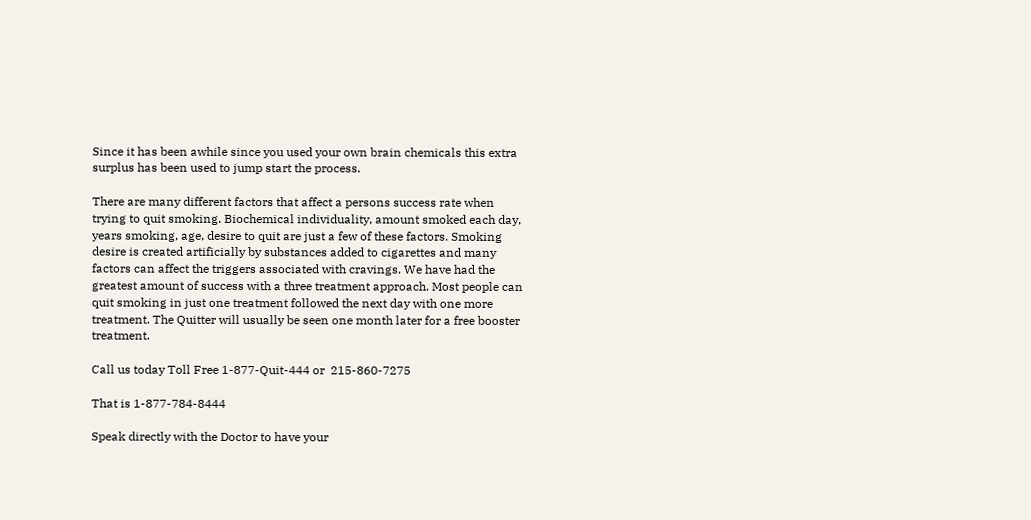Since it has been awhile since you used your own brain chemicals this extra surplus has been used to jump start the process.

There are many different factors that affect a persons success rate when trying to quit smoking. Biochemical individuality, amount smoked each day, years smoking, age, desire to quit are just a few of these factors. Smoking desire is created artificially by substances added to cigarettes and many factors can affect the triggers associated with cravings. We have had the greatest amount of success with a three treatment approach. Most people can quit smoking in just one treatment followed the next day with one more treatment. The Quitter will usually be seen one month later for a free booster treatment.

Call us today Toll Free 1-877-Quit-444 or  215-860-7275

That is 1-877-784-8444

Speak directly with the Doctor to have your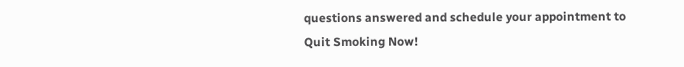questions answered and schedule your appointment to Quit Smoking Now!